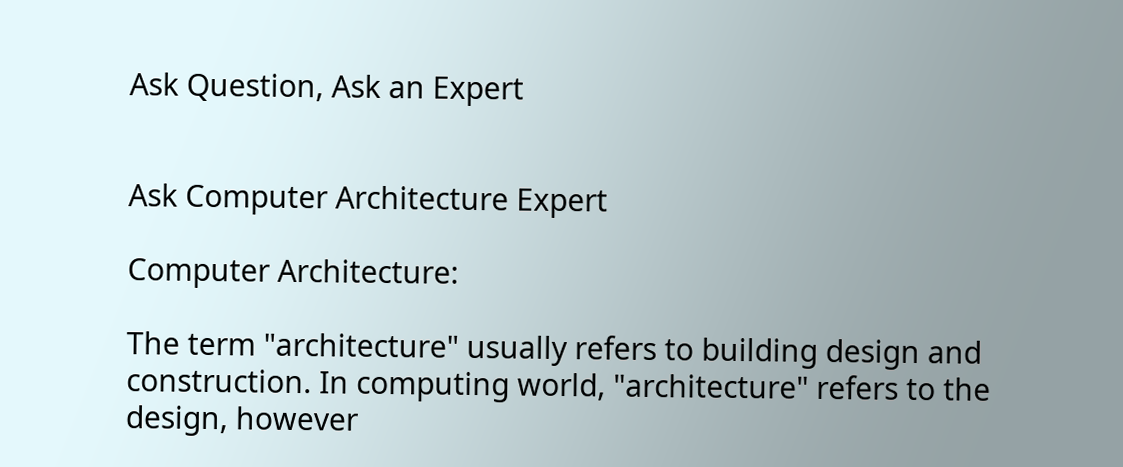Ask Question, Ask an Expert


Ask Computer Architecture Expert

Computer Architecture:

The term "architecture" usually refers to building design and construction. In computing world, "architecture" refers to the design, however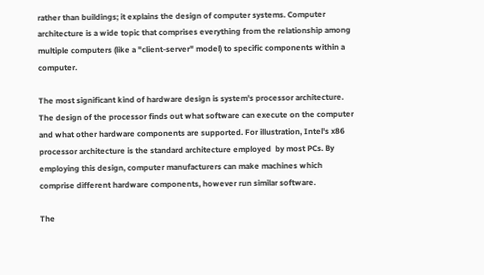rather than buildings; it explains the design of computer systems. Computer architecture is a wide topic that comprises everything from the relationship among multiple computers (like a "client-server" model) to specific components within a computer.

The most significant kind of hardware design is system's processor architecture. The design of the processor finds out what software can execute on the computer and what other hardware components are supported. For illustration, Intel's x86 processor architecture is the standard architecture employed  by most PCs. By employing this design, computer manufacturers can make machines which comprise different hardware components, however run similar software.

The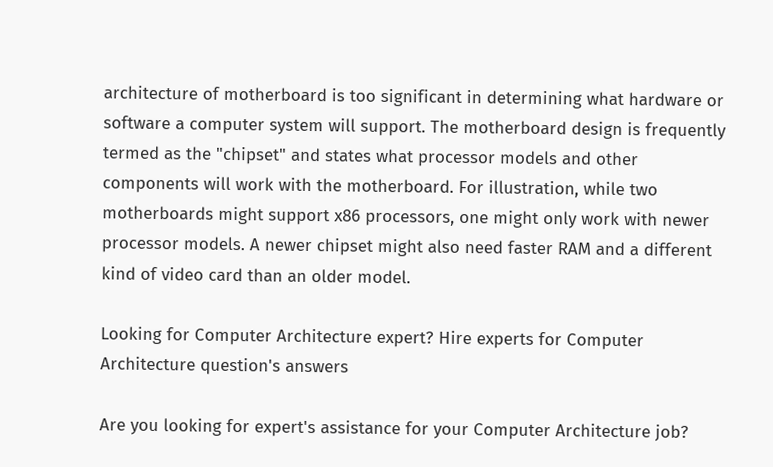architecture of motherboard is too significant in determining what hardware or software a computer system will support. The motherboard design is frequently termed as the "chipset" and states what processor models and other components will work with the motherboard. For illustration, while two motherboards might support x86 processors, one might only work with newer processor models. A newer chipset might also need faster RAM and a different kind of video card than an older model.

Looking for Computer Architecture expert? Hire experts for Computer Architecture question's answers

Are you looking for expert's assistance for your Computer Architecture job?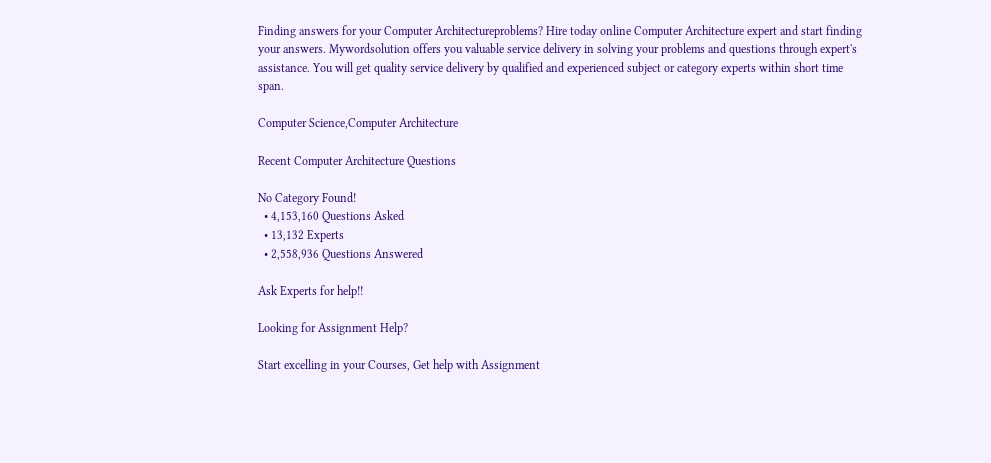Finding answers for your Computer Architectureproblems? Hire today online Computer Architecture expert and start finding your answers. Mywordsolution offers you valuable service delivery in solving your problems and questions through expert's assistance. You will get quality service delivery by qualified and experienced subject or category experts within short time span.

Computer Science,Computer Architecture

Recent Computer Architecture Questions

No Category Found!
  • 4,153,160 Questions Asked
  • 13,132 Experts
  • 2,558,936 Questions Answered

Ask Experts for help!!

Looking for Assignment Help?

Start excelling in your Courses, Get help with Assignment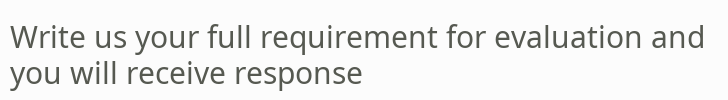Write us your full requirement for evaluation and you will receive response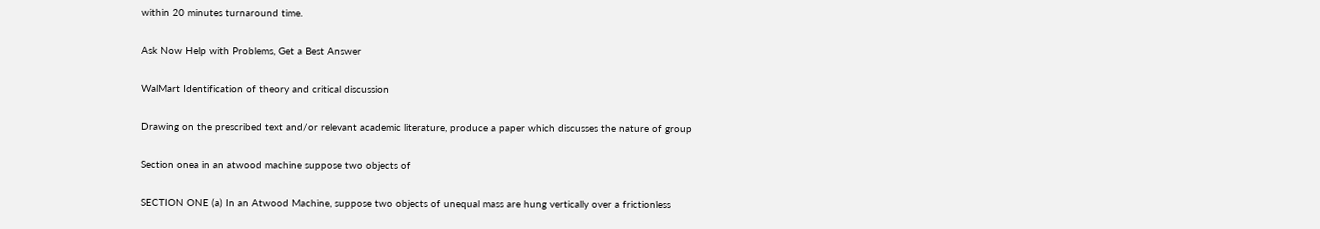within 20 minutes turnaround time.

Ask Now Help with Problems, Get a Best Answer

WalMart Identification of theory and critical discussion

Drawing on the prescribed text and/or relevant academic literature, produce a paper which discusses the nature of group

Section onea in an atwood machine suppose two objects of

SECTION ONE (a) In an Atwood Machine, suppose two objects of unequal mass are hung vertically over a frictionless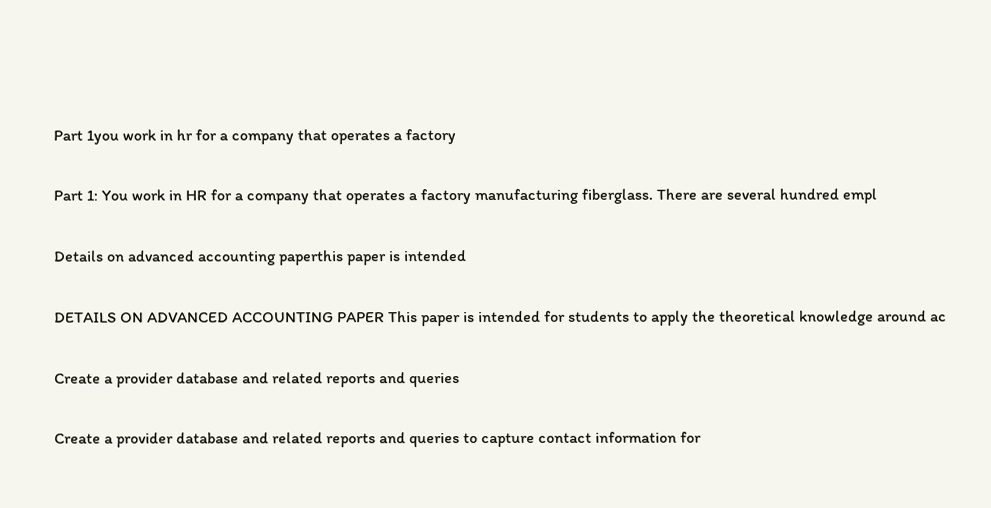Part 1you work in hr for a company that operates a factory

Part 1: You work in HR for a company that operates a factory manufacturing fiberglass. There are several hundred empl

Details on advanced accounting paperthis paper is intended

DETAILS ON ADVANCED ACCOUNTING PAPER This paper is intended for students to apply the theoretical knowledge around ac

Create a provider database and related reports and queries

Create a provider database and related reports and queries to capture contact information for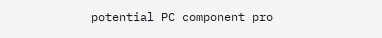potential PC component pro